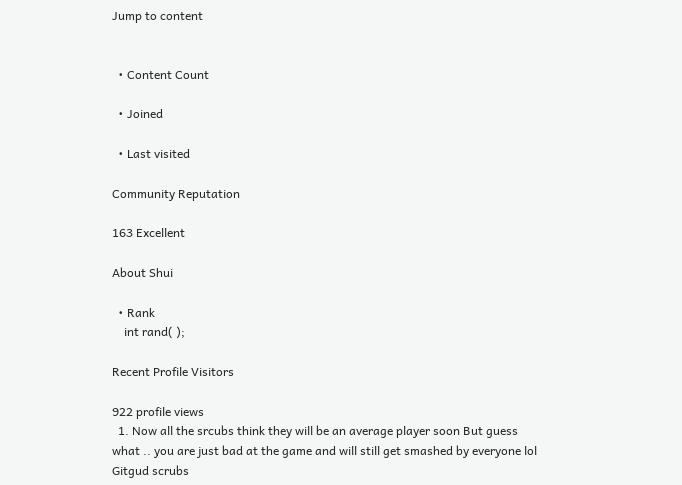Jump to content


  • Content Count

  • Joined

  • Last visited

Community Reputation

163 Excellent

About Shui

  • Rank
    int rand( );

Recent Profile Visitors

922 profile views
  1. Now all the srcubs think they will be an average player soon But guess what .. you are just bad at the game and will still get smashed by everyone lol Gitgud scrubs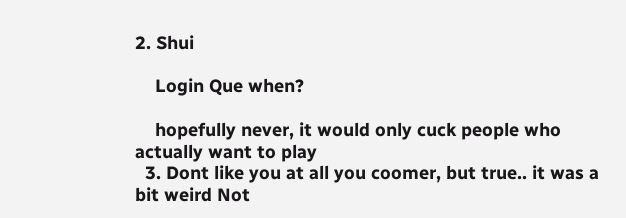2. Shui

    Login Que when?

    hopefully never, it would only cuck people who actually want to play
  3. Dont like you at all you coomer, but true.. it was a bit weird Not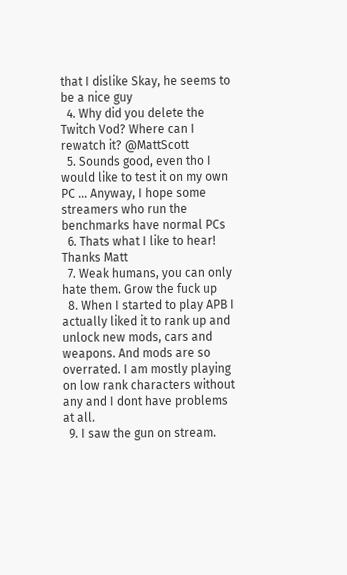that I dislike Skay, he seems to be a nice guy
  4. Why did you delete the Twitch Vod? Where can I rewatch it? @MattScott
  5. Sounds good, even tho I would like to test it on my own PC ... Anyway, I hope some streamers who run the benchmarks have normal PCs
  6. Thats what I like to hear! Thanks Matt
  7. Weak humans, you can only hate them. Grow the fuck up
  8. When I started to play APB I actually liked it to rank up and unlock new mods, cars and weapons. And mods are so overrated. I am mostly playing on low rank characters without any and I dont have problems at all.
  9. I saw the gun on stream.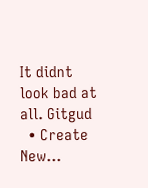It didnt look bad at all. Gitgud
  • Create New...